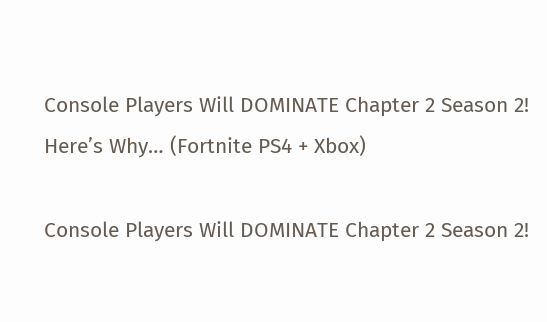Console Players Will DOMINATE Chapter 2 Season 2! Here’s Why… (Fortnite PS4 + Xbox)

Console Players Will DOMINATE Chapter 2 Season 2!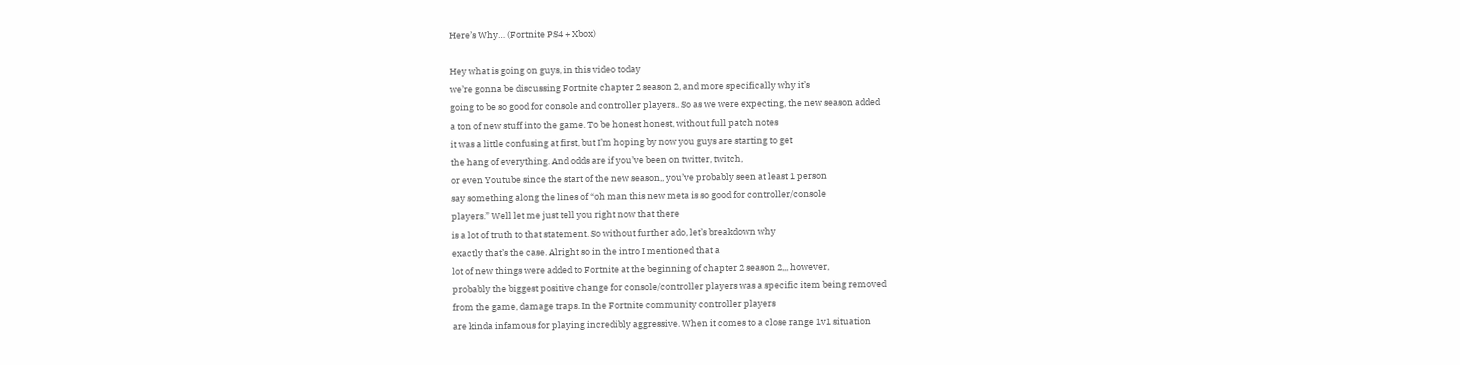Here’s Why… (Fortnite PS4 + Xbox)

Hey what is going on guys, in this video today
we’re gonna be discussing Fortnite chapter 2 season 2, and more specifically why it’s
going to be so good for console and controller players.. So as we were expecting, the new season added
a ton of new stuff into the game. To be honest honest, without full patch notes
it was a little confusing at first, but I’m hoping by now you guys are starting to get
the hang of everything. And odds are if you’ve been on twitter, twitch,
or even Youtube since the start of the new season,, you’ve probably seen at least 1 person
say something along the lines of “oh man this new meta is so good for controller/console
players.” Well let me just tell you right now that there
is a lot of truth to that statement. So without further ado, let’s breakdown why
exactly that’s the case. Alright so in the intro I mentioned that a
lot of new things were added to Fortnite at the beginning of chapter 2 season 2,,, however,
probably the biggest positive change for console/controller players was a specific item being removed
from the game, damage traps. In the Fortnite community controller players
are kinda infamous for playing incredibly aggressive. When it comes to a close range 1v1 situation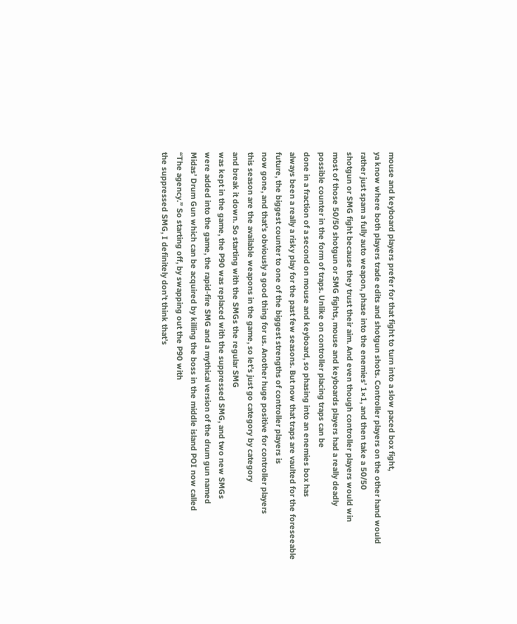mouse and keyboard players prefer for that fight to turn into a slow paced box fight,
ya know where both players trade edits and shotgun shots. Controller players on the other hand would
rather just spam a fully auto weapon, phase into the enemies’ 1×1, and then take a 50/50
shotgun or SMG fight because they trust their aim. And even though controller players would win
most of those 50/50 shotgun or SMG fights, mouse and keyboards players had a really deadly
possible counter in the form of traps. Unlike on controller placing traps can be
done in a fraction of a second on mouse and keyboard, so phasing into an enemies box has
always been a really a risky play for the past few seasons. But now that traps are vaulted for the foreseeable
future, the biggest counter to one of the biggest strengths of controller players is
now gone, and that’s obviously a good thing for us. Another huge positive for controller players
this season are the available weapons in the game, so let’s just go category by category
and break it down. So starting with the SMGs the regular SMG
was kept in the game, the P90 was replaced with the suppressed SMG, and two new SMGs
were added into the game, the rapid-fire SMG and a mythical version of the drum gun named
Midas’ Drum Gun which can be acquired by killing the boss in the middle island POI now called
“The agency.” So starting off, by swapping out the P90 with
the suppressed SMG, I definitely don’t think that’s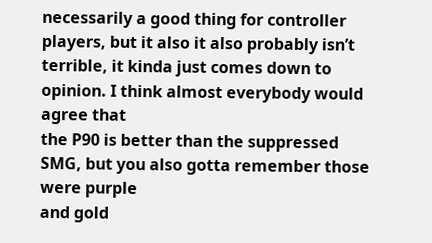necessarily a good thing for controller
players, but it also it also probably isn’t terrible, it kinda just comes down to opinion. I think almost everybody would agree that
the P90 is better than the suppressed SMG, but you also gotta remember those were purple
and gold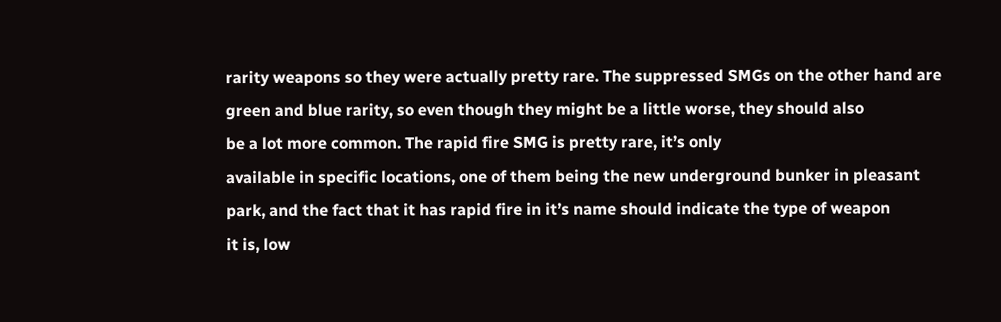rarity weapons so they were actually pretty rare. The suppressed SMGs on the other hand are
green and blue rarity, so even though they might be a little worse, they should also
be a lot more common. The rapid fire SMG is pretty rare, it’s only
available in specific locations, one of them being the new underground bunker in pleasant
park, and the fact that it has rapid fire in it’s name should indicate the type of weapon
it is, low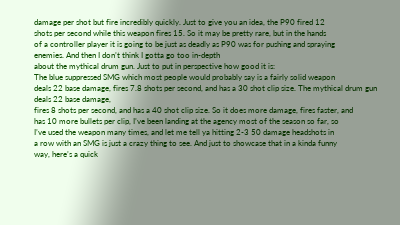damage per shot but fire incredibly quickly. Just to give you an idea, the P90 fired 12
shots per second while this weapon fires 15. So it may be pretty rare, but in the hands
of a controller player it is going to be just as deadly as P90 was for pushing and spraying
enemies. And then I don’t think I gotta go too in-depth
about the mythical drum gun. Just to put in perspective how good it is:
The blue suppressed SMG which most people would probably say is a fairly solid weapon
deals 22 base damage, fires 7.8 shots per second, and has a 30 shot clip size. The mythical drum gun deals 22 base damage,
fires 8 shots per second, and has a 40 shot clip size. So it does more damage, fires faster, and
has 10 more bullets per clip, I’ve been landing at the agency most of the season so far, so
I’ve used the weapon many times, and let me tell ya hitting 2-3 50 damage headshots in
a row with an SMG is just a crazy thing to see. And just to showcase that in a kinda funny
way, here’s a quick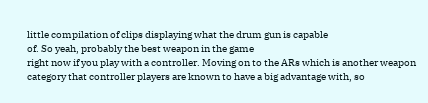little compilation of clips displaying what the drum gun is capable
of. So yeah, probably the best weapon in the game
right now if you play with a controller. Moving on to the ARs which is another weapon
category that controller players are known to have a big advantage with, so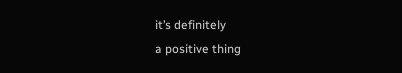it’s definitely
a positive thing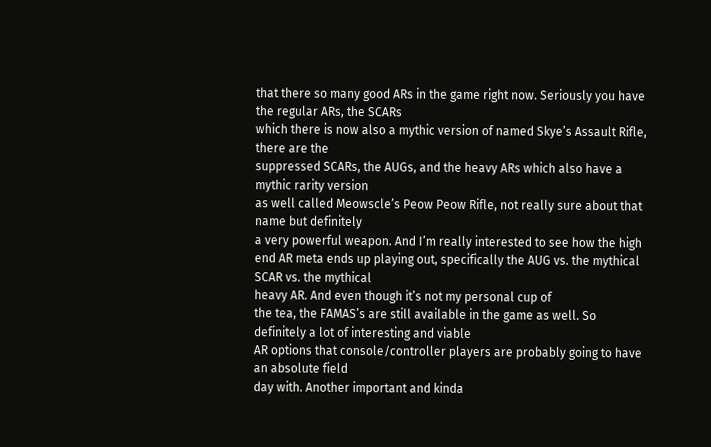that there so many good ARs in the game right now. Seriously you have the regular ARs, the SCARs
which there is now also a mythic version of named Skye’s Assault Rifle, there are the
suppressed SCARs, the AUGs, and the heavy ARs which also have a mythic rarity version
as well called Meowscle’s Peow Peow Rifle, not really sure about that name but definitely
a very powerful weapon. And I’m really interested to see how the high
end AR meta ends up playing out, specifically the AUG vs. the mythical SCAR vs. the mythical
heavy AR. And even though it’s not my personal cup of
the tea, the FAMAS’s are still available in the game as well. So definitely a lot of interesting and viable
AR options that console/controller players are probably going to have an absolute field
day with. Another important and kinda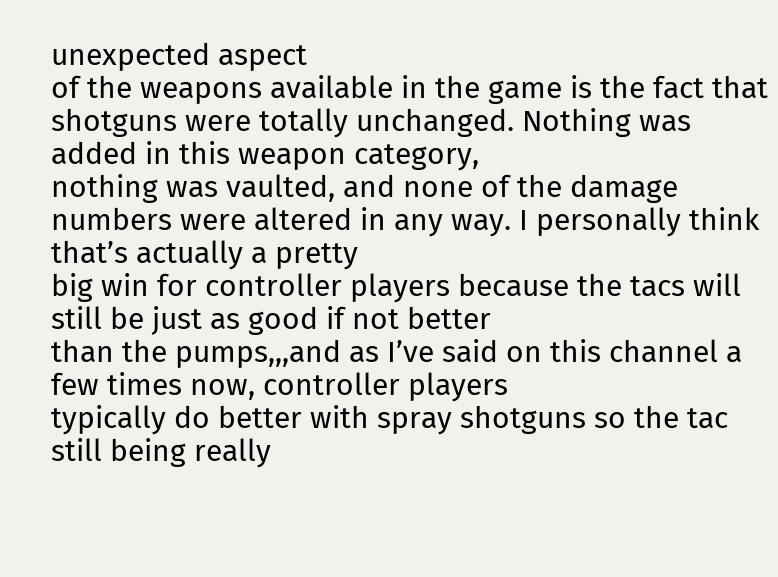unexpected aspect
of the weapons available in the game is the fact that shotguns were totally unchanged. Nothing was added in this weapon category,
nothing was vaulted, and none of the damage numbers were altered in any way. I personally think that’s actually a pretty
big win for controller players because the tacs will still be just as good if not better
than the pumps,,,and as I’ve said on this channel a few times now, controller players
typically do better with spray shotguns so the tac still being really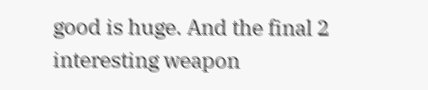good is huge. And the final 2 interesting weapon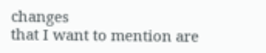changes
that I want to mention are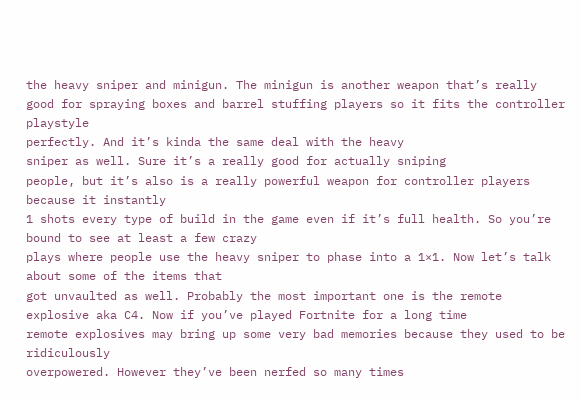the heavy sniper and minigun. The minigun is another weapon that’s really
good for spraying boxes and barrel stuffing players so it fits the controller playstyle
perfectly. And it’s kinda the same deal with the heavy
sniper as well. Sure it’s a really good for actually sniping
people, but it’s also is a really powerful weapon for controller players because it instantly
1 shots every type of build in the game even if it’s full health. So you’re bound to see at least a few crazy
plays where people use the heavy sniper to phase into a 1×1. Now let’s talk about some of the items that
got unvaulted as well. Probably the most important one is the remote
explosive aka C4. Now if you’ve played Fortnite for a long time
remote explosives may bring up some very bad memories because they used to be ridiculously
overpowered. However they’ve been nerfed so many times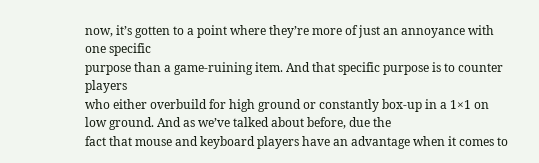now, it’s gotten to a point where they’re more of just an annoyance with one specific
purpose than a game-ruining item. And that specific purpose is to counter players
who either overbuild for high ground or constantly box-up in a 1×1 on low ground. And as we’ve talked about before, due the
fact that mouse and keyboard players have an advantage when it comes to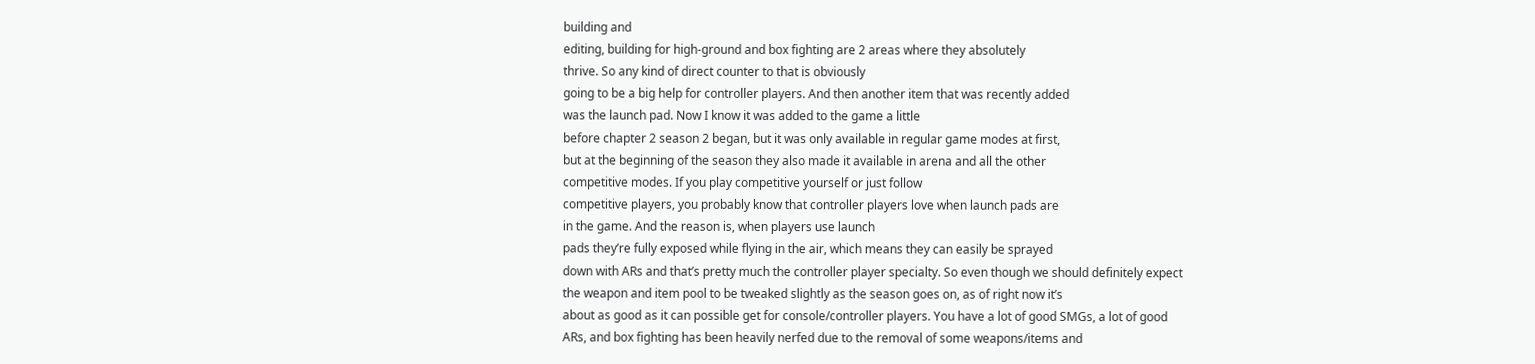building and
editing, building for high-ground and box fighting are 2 areas where they absolutely
thrive. So any kind of direct counter to that is obviously
going to be a big help for controller players. And then another item that was recently added
was the launch pad. Now I know it was added to the game a little
before chapter 2 season 2 began, but it was only available in regular game modes at first,
but at the beginning of the season they also made it available in arena and all the other
competitive modes. If you play competitive yourself or just follow
competitive players, you probably know that controller players love when launch pads are
in the game. And the reason is, when players use launch
pads they’re fully exposed while flying in the air, which means they can easily be sprayed
down with ARs and that’s pretty much the controller player specialty. So even though we should definitely expect
the weapon and item pool to be tweaked slightly as the season goes on, as of right now it’s
about as good as it can possible get for console/controller players. You have a lot of good SMGs, a lot of good
ARs, and box fighting has been heavily nerfed due to the removal of some weapons/items and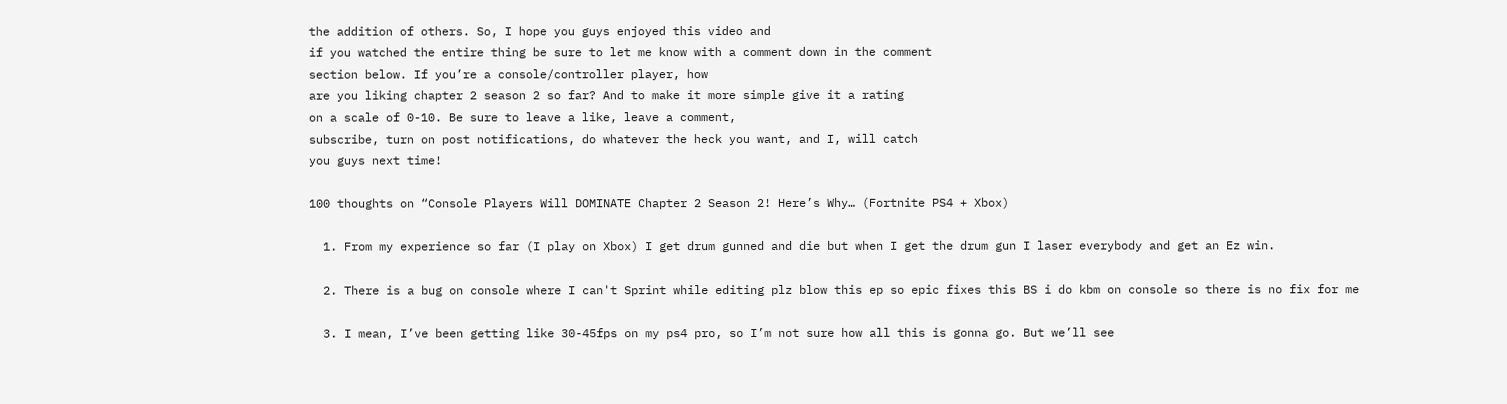the addition of others. So, I hope you guys enjoyed this video and
if you watched the entire thing be sure to let me know with a comment down in the comment
section below. If you’re a console/controller player, how
are you liking chapter 2 season 2 so far? And to make it more simple give it a rating
on a scale of 0-10. Be sure to leave a like, leave a comment,
subscribe, turn on post notifications, do whatever the heck you want, and I, will catch
you guys next time!

100 thoughts on “Console Players Will DOMINATE Chapter 2 Season 2! Here’s Why… (Fortnite PS4 + Xbox)

  1. From my experience so far (I play on Xbox) I get drum gunned and die but when I get the drum gun I laser everybody and get an Ez win.

  2. There is a bug on console where I can't Sprint while editing plz blow this ep so epic fixes this BS i do kbm on console so there is no fix for me

  3. I mean, I’ve been getting like 30-45fps on my ps4 pro, so I’m not sure how all this is gonna go. But we’ll see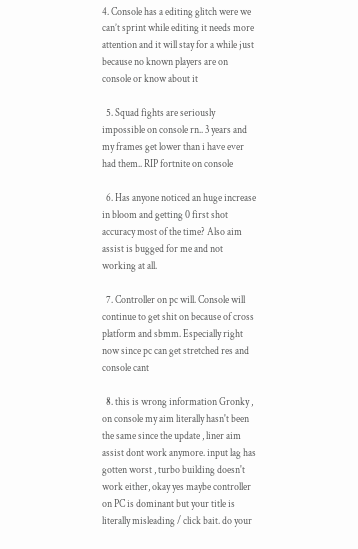4. Console has a editing glitch were we can’t sprint while editing it needs more attention and it will stay for a while just because no known players are on console or know about it

  5. Squad fights are seriously impossible on console rn.. 3 years and my frames get lower than i have ever had them.. RIP fortnite on console

  6. Has anyone noticed an huge increase in bloom and getting 0 first shot accuracy most of the time? Also aim assist is bugged for me and not working at all.

  7. Controller on pc will. Console will continue to get shit on because of cross platform and sbmm. Especially right now since pc can get stretched res and console cant

  8. this is wrong information Gronky , on console my aim literally hasn't been the same since the update , liner aim assist dont work anymore. input lag has gotten worst , turbo building doesn't work either, okay yes maybe controller on PC is dominant but your title is literally misleading / click bait. do your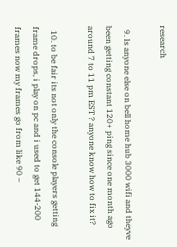research

  9. Is anyone else on bell home hub 3000 wifi and theyve been getting constant 120+ ping since one month ago around 7 to 11 pm EST ? anyone know how to fix it?

  10. to be fair its not only the console players getting frame drops, i play on pc and i used to get 144-200 frames now my frames go from like 90 –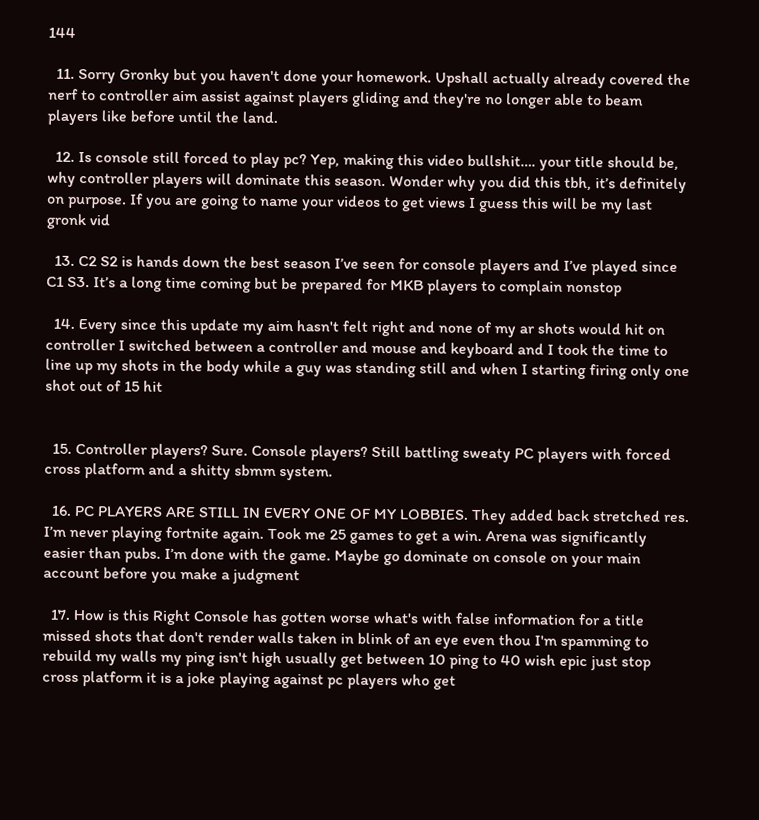144

  11. Sorry Gronky but you haven't done your homework. Upshall actually already covered the nerf to controller aim assist against players gliding and they're no longer able to beam players like before until the land.

  12. Is console still forced to play pc? Yep, making this video bullshit…. your title should be, why controller players will dominate this season. Wonder why you did this tbh, it’s definitely on purpose. If you are going to name your videos to get views I guess this will be my last gronk vid

  13. C2 S2 is hands down the best season I’ve seen for console players and I’ve played since C1 S3. It’s a long time coming but be prepared for MKB players to complain nonstop

  14. Every since this update my aim hasn't felt right and none of my ar shots would hit on controller I switched between a controller and mouse and keyboard and I took the time to line up my shots in the body while a guy was standing still and when I starting firing only one shot out of 15 hit


  15. Controller players? Sure. Console players? Still battling sweaty PC players with forced cross platform and a shitty sbmm system.

  16. PC PLAYERS ARE STILL IN EVERY ONE OF MY LOBBIES. They added back stretched res. I’m never playing fortnite again. Took me 25 games to get a win. Arena was significantly easier than pubs. I’m done with the game. Maybe go dominate on console on your main account before you make a judgment

  17. How is this Right Console has gotten worse what's with false information for a title missed shots that don't render walls taken in blink of an eye even thou I'm spamming to rebuild my walls my ping isn't high usually get between 10 ping to 40 wish epic just stop cross platform it is a joke playing against pc players who get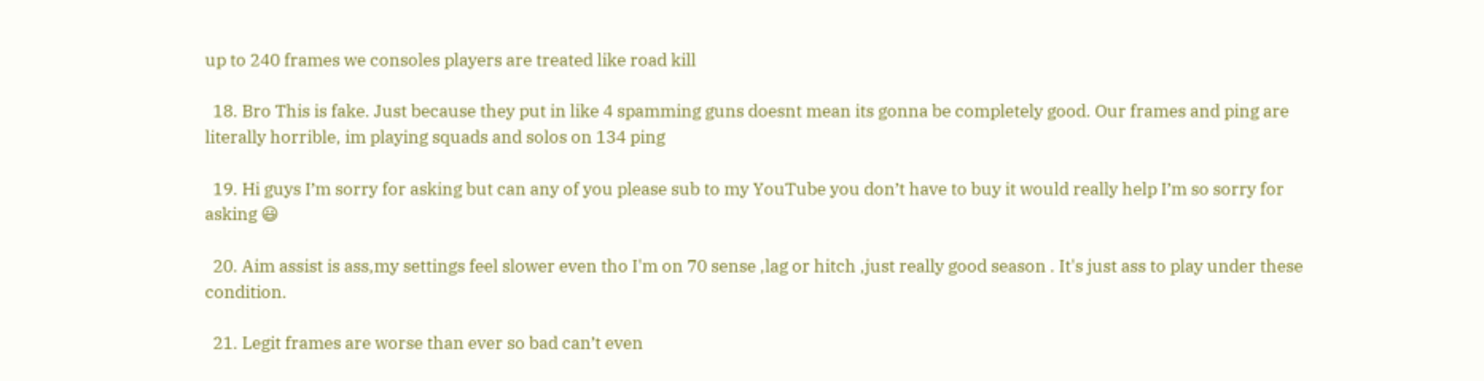up to 240 frames we consoles players are treated like road kill

  18. Bro This is fake. Just because they put in like 4 spamming guns doesnt mean its gonna be completely good. Our frames and ping are literally horrible, im playing squads and solos on 134 ping

  19. Hi guys I’m sorry for asking but can any of you please sub to my YouTube you don’t have to buy it would really help I’m so sorry for asking 😃

  20. Aim assist is ass,my settings feel slower even tho I'm on 70 sense ,lag or hitch ,just really good season . It's just ass to play under these condition.

  21. Legit frames are worse than ever so bad can’t even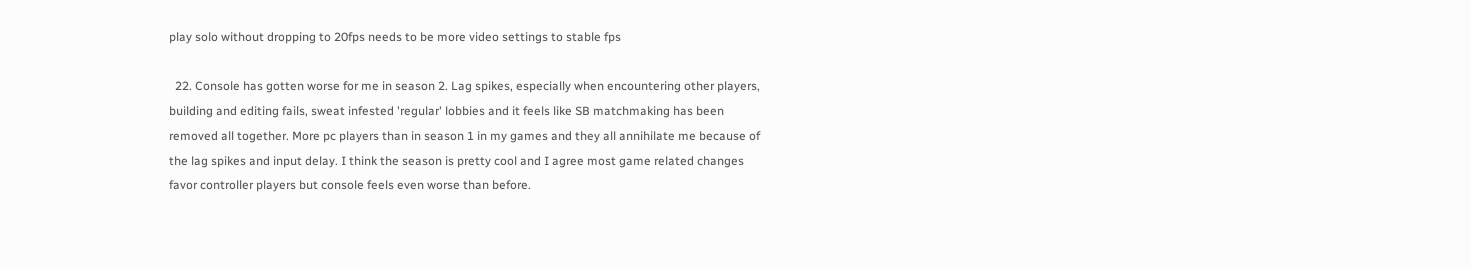play solo without dropping to 20fps needs to be more video settings to stable fps

  22. Console has gotten worse for me in season 2. Lag spikes, especially when encountering other players, building and editing fails, sweat infested 'regular' lobbies and it feels like SB matchmaking has been removed all together. More pc players than in season 1 in my games and they all annihilate me because of the lag spikes and input delay. I think the season is pretty cool and I agree most game related changes favor controller players but console feels even worse than before.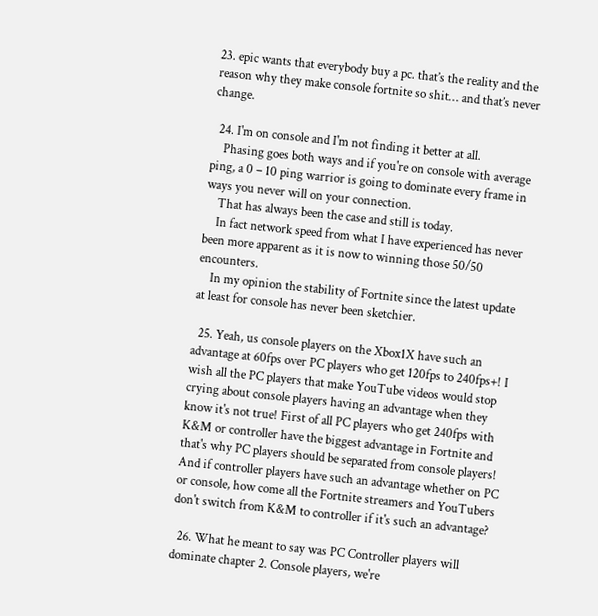23. epic wants that everybody buy a pc. that’s the reality and the reason why they make console fortnite so shit… and that’s never change.

  24. I'm on console and I'm not finding it better at all.
    Phasing goes both ways and if you're on console with average ping, a 0 – 10 ping warrior is going to dominate every frame in ways you never will on your connection.
    That has always been the case and still is today.
    In fact network speed from what I have experienced has never been more apparent as it is now to winning those 50/50 encounters.
    In my opinion the stability of Fortnite since the latest update at least for console has never been sketchier.

  25. Yeah, us console players on the Xbox1X have such an advantage at 60fps over PC players who get 120fps to 240fps+! I wish all the PC players that make YouTube videos would stop crying about console players having an advantage when they know it's not true! First of all PC players who get 240fps with K&M or controller have the biggest advantage in Fortnite and that's why PC players should be separated from console players! And if controller players have such an advantage whether on PC or console, how come all the Fortnite streamers and YouTubers don't switch from K&M to controller if it's such an advantage?

  26. What he meant to say was PC Controller players will dominate chapter 2. Console players, we're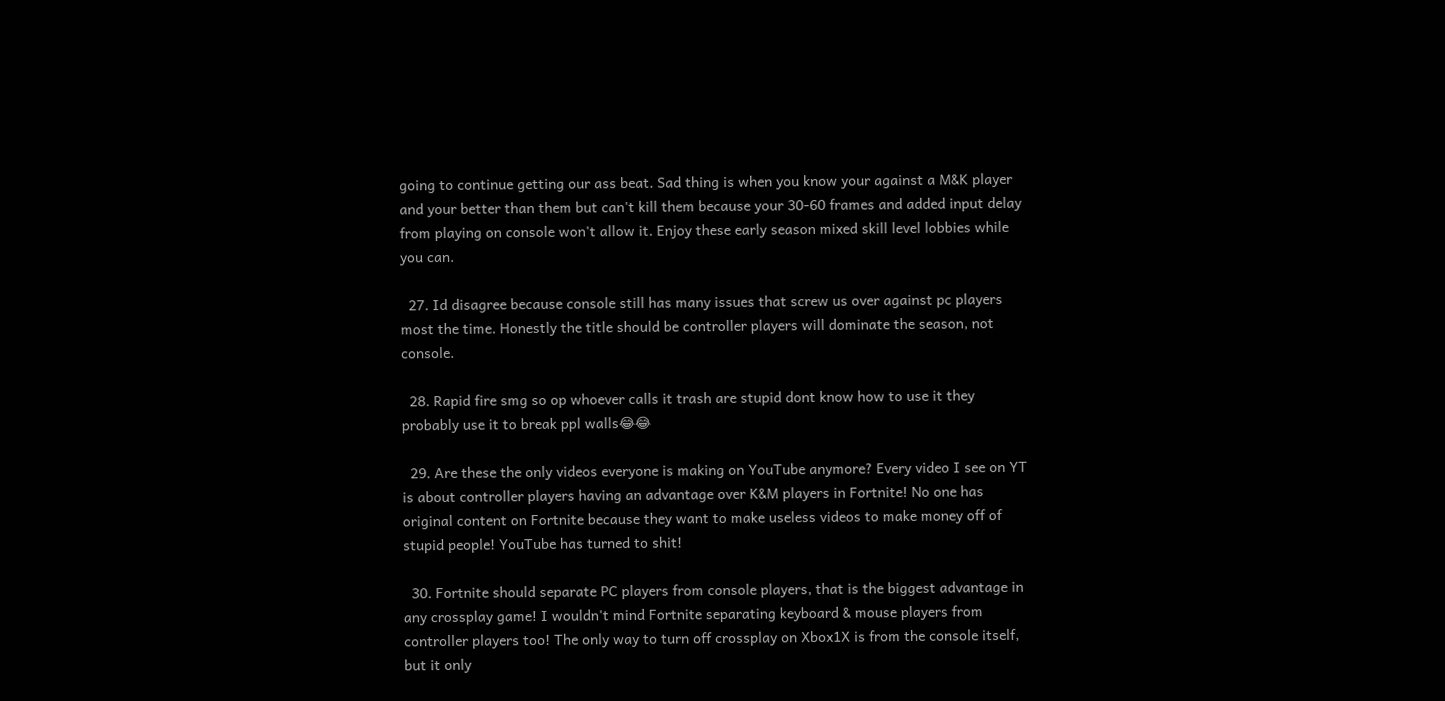going to continue getting our ass beat. Sad thing is when you know your against a M&K player and your better than them but can't kill them because your 30-60 frames and added input delay from playing on console won't allow it. Enjoy these early season mixed skill level lobbies while you can.

  27. Id disagree because console still has many issues that screw us over against pc players most the time. Honestly the title should be controller players will dominate the season, not console.

  28. Rapid fire smg so op whoever calls it trash are stupid dont know how to use it they probably use it to break ppl walls😂😂

  29. Are these the only videos everyone is making on YouTube anymore? Every video I see on YT is about controller players having an advantage over K&M players in Fortnite! No one has original content on Fortnite because they want to make useless videos to make money off of stupid people! YouTube has turned to shit!

  30. Fortnite should separate PC players from console players, that is the biggest advantage in any crossplay game! I wouldn't mind Fortnite separating keyboard & mouse players from controller players too! The only way to turn off crossplay on Xbox1X is from the console itself, but it only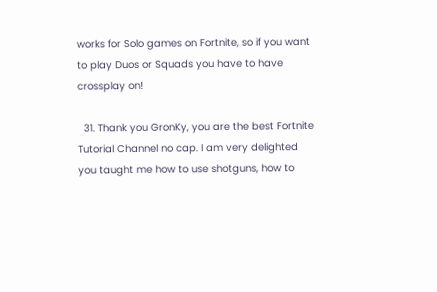works for Solo games on Fortnite, so if you want to play Duos or Squads you have to have crossplay on!

  31. Thank you GronKy, you are the best Fortnite Tutorial Channel no cap. I am very delighted you taught me how to use shotguns, how to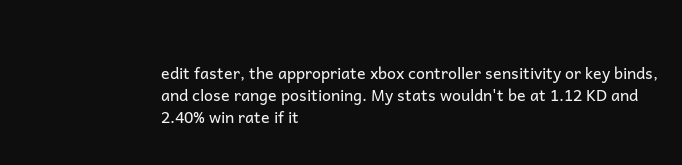edit faster, the appropriate xbox controller sensitivity or key binds, and close range positioning. My stats wouldn't be at 1.12 KD and 2.40% win rate if it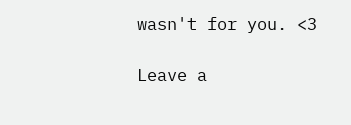wasn't for you. <3

Leave a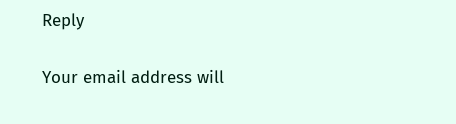Reply

Your email address will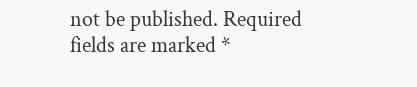not be published. Required fields are marked *